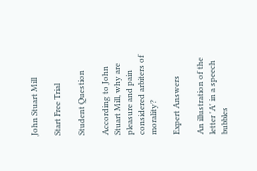John Stuart Mill

Start Free Trial

Student Question

According to John Stuart Mill, why are pleasure and pain considered arbiters of morality?

Expert Answers

An illustration of the letter 'A' in a speech bubbles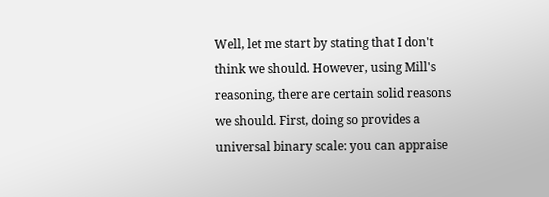Well, let me start by stating that I don't think we should. However, using Mill's reasoning, there are certain solid reasons we should. First, doing so provides a universal binary scale: you can appraise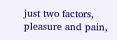just two factors, pleasure and pain,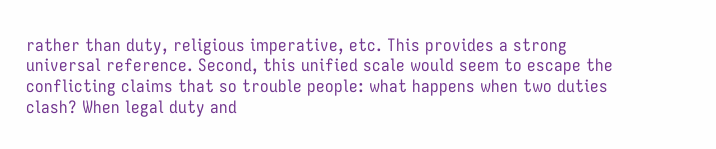rather than duty, religious imperative, etc. This provides a strong universal reference. Second, this unified scale would seem to escape the conflicting claims that so trouble people: what happens when two duties clash? When legal duty and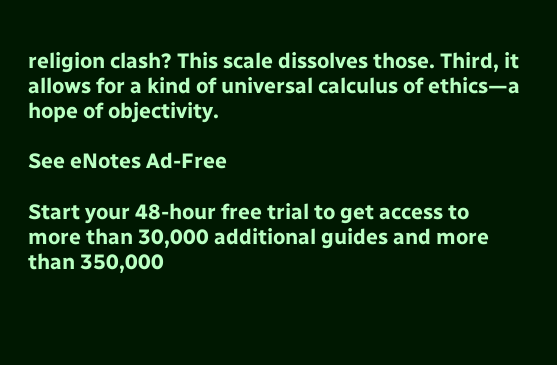religion clash? This scale dissolves those. Third, it allows for a kind of universal calculus of ethics—a hope of objectivity.

See eNotes Ad-Free

Start your 48-hour free trial to get access to more than 30,000 additional guides and more than 350,000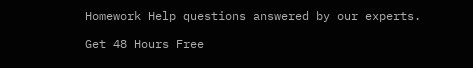Homework Help questions answered by our experts.

Get 48 Hours Free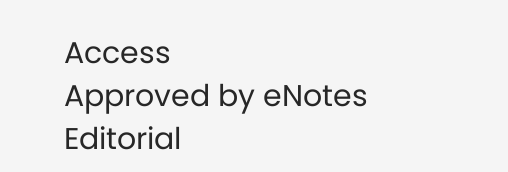Access
Approved by eNotes Editorial